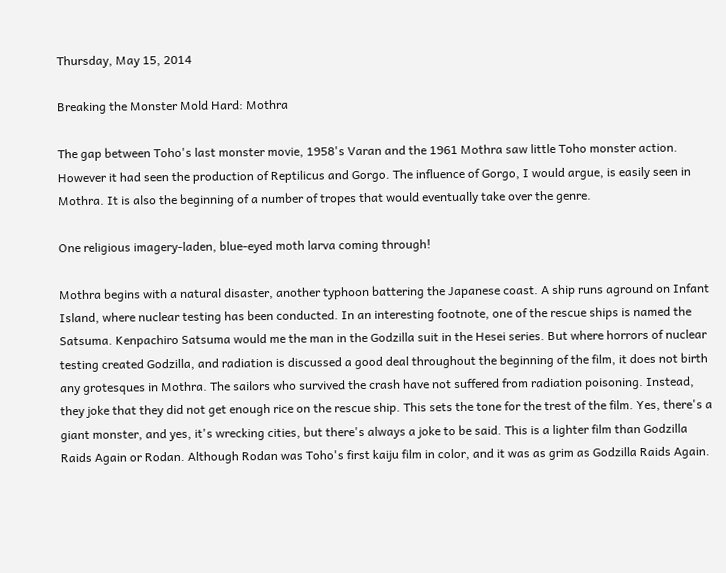Thursday, May 15, 2014

Breaking the Monster Mold Hard: Mothra

The gap between Toho's last monster movie, 1958's Varan and the 1961 Mothra saw little Toho monster action. However it had seen the production of Reptilicus and Gorgo. The influence of Gorgo, I would argue, is easily seen in Mothra. It is also the beginning of a number of tropes that would eventually take over the genre.

One religious imagery-laden, blue-eyed moth larva coming through!

Mothra begins with a natural disaster, another typhoon battering the Japanese coast. A ship runs aground on Infant Island, where nuclear testing has been conducted. In an interesting footnote, one of the rescue ships is named the Satsuma. Kenpachiro Satsuma would me the man in the Godzilla suit in the Hesei series. But where horrors of nuclear testing created Godzilla, and radiation is discussed a good deal throughout the beginning of the film, it does not birth any grotesques in Mothra. The sailors who survived the crash have not suffered from radiation poisoning. Instead, they joke that they did not get enough rice on the rescue ship. This sets the tone for the trest of the film. Yes, there's a giant monster, and yes, it's wrecking cities, but there's always a joke to be said. This is a lighter film than Godzilla Raids Again or Rodan. Although Rodan was Toho's first kaiju film in color, and it was as grim as Godzilla Raids Again.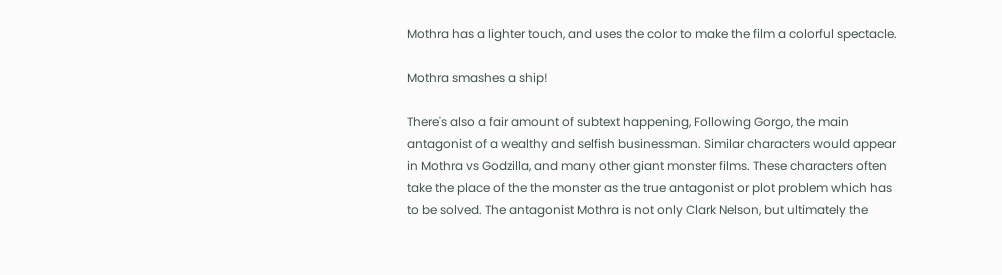Mothra has a lighter touch, and uses the color to make the film a colorful spectacle.

Mothra smashes a ship!

There's also a fair amount of subtext happening, Following Gorgo, the main antagonist of a wealthy and selfish businessman. Similar characters would appear in Mothra vs Godzilla, and many other giant monster films. These characters often take the place of the the monster as the true antagonist or plot problem which has to be solved. The antagonist Mothra is not only Clark Nelson, but ultimately the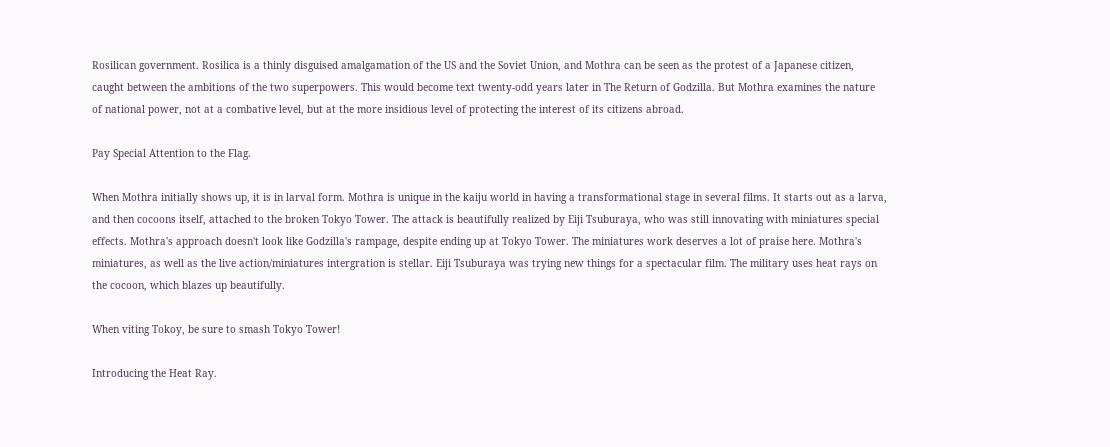Rosilican government. Rosilica is a thinly disguised amalgamation of the US and the Soviet Union, and Mothra can be seen as the protest of a Japanese citizen, caught between the ambitions of the two superpowers. This would become text twenty-odd years later in The Return of Godzilla. But Mothra examines the nature of national power, not at a combative level, but at the more insidious level of protecting the interest of its citizens abroad.

Pay Special Attention to the Flag.

When Mothra initially shows up, it is in larval form. Mothra is unique in the kaiju world in having a transformational stage in several films. It starts out as a larva, and then cocoons itself, attached to the broken Tokyo Tower. The attack is beautifully realized by Eiji Tsuburaya, who was still innovating with miniatures special effects. Mothra's approach doesn't look like Godzilla's rampage, despite ending up at Tokyo Tower. The miniatures work deserves a lot of praise here. Mothra's miniatures, as well as the live action/miniatures intergration is stellar. Eiji Tsuburaya was trying new things for a spectacular film. The military uses heat rays on the cocoon, which blazes up beautifully.

When viting Tokoy, be sure to smash Tokyo Tower!

Introducing the Heat Ray.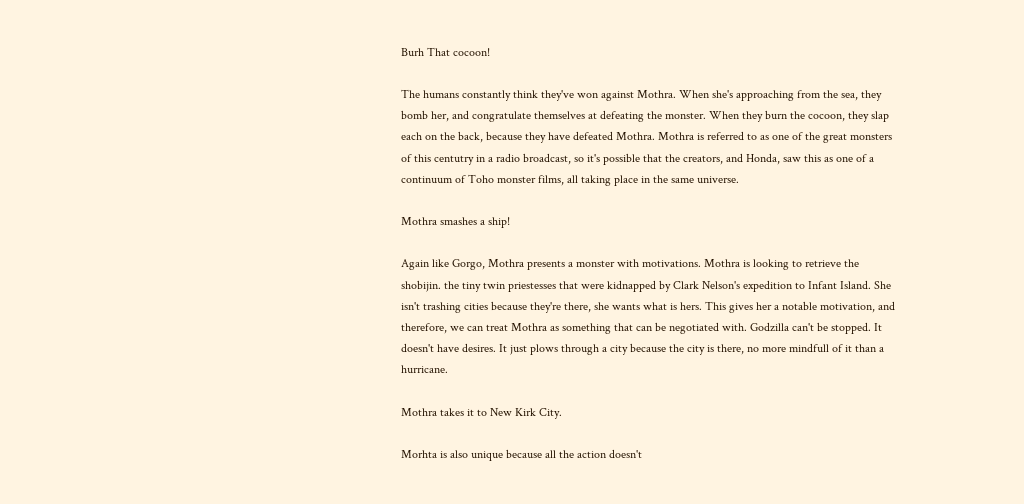Burh That cocoon!

The humans constantly think they've won against Mothra. When she's approaching from the sea, they bomb her, and congratulate themselves at defeating the monster. When they burn the cocoon, they slap each on the back, because they have defeated Mothra. Mothra is referred to as one of the great monsters of this centutry in a radio broadcast, so it's possible that the creators, and Honda, saw this as one of a continuum of Toho monster films, all taking place in the same universe.

Mothra smashes a ship!

Again like Gorgo, Mothra presents a monster with motivations. Mothra is looking to retrieve the shobijin. the tiny twin priestesses that were kidnapped by Clark Nelson's expedition to Infant Island. She isn't trashing cities because they're there, she wants what is hers. This gives her a notable motivation, and therefore, we can treat Mothra as something that can be negotiated with. Godzilla can't be stopped. It doesn't have desires. It just plows through a city because the city is there, no more mindfull of it than a hurricane.

Mothra takes it to New Kirk City.

Morhta is also unique because all the action doesn't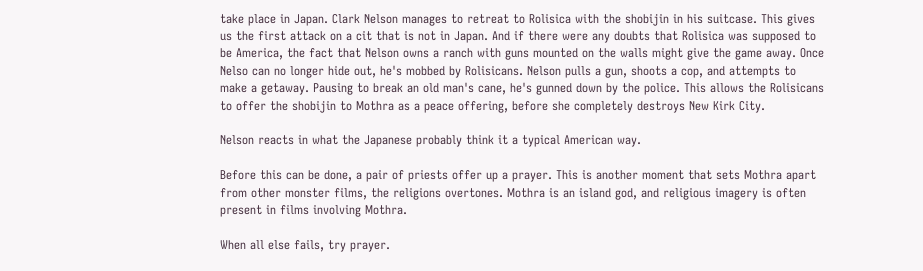take place in Japan. Clark Nelson manages to retreat to Rolisica with the shobijin in his suitcase. This gives us the first attack on a cit that is not in Japan. And if there were any doubts that Rolisica was supposed to be America, the fact that Nelson owns a ranch with guns mounted on the walls might give the game away. Once Nelso can no longer hide out, he's mobbed by Rolisicans. Nelson pulls a gun, shoots a cop, and attempts to make a getaway. Pausing to break an old man's cane, he's gunned down by the police. This allows the Rolisicans to offer the shobijin to Mothra as a peace offering, before she completely destroys New Kirk City.

Nelson reacts in what the Japanese probably think it a typical American way.

Before this can be done, a pair of priests offer up a prayer. This is another moment that sets Mothra apart from other monster films, the religions overtones. Mothra is an island god, and religious imagery is often present in films involving Mothra.

When all else fails, try prayer.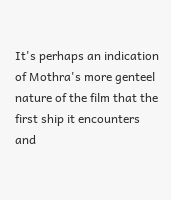It's perhaps an indication of Mothra's more genteel nature of the film that the first ship it encounters and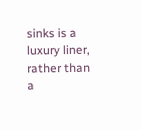sinks is a luxury liner, rather than a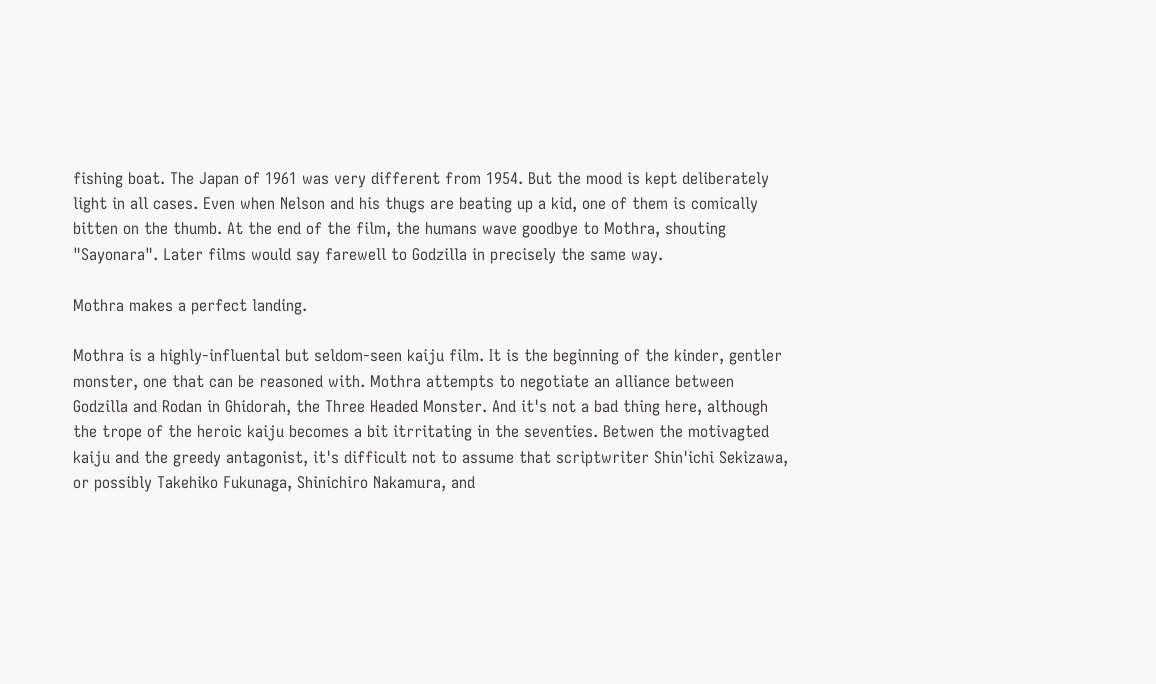fishing boat. The Japan of 1961 was very different from 1954. But the mood is kept deliberately light in all cases. Even when Nelson and his thugs are beating up a kid, one of them is comically bitten on the thumb. At the end of the film, the humans wave goodbye to Mothra, shouting "Sayonara". Later films would say farewell to Godzilla in precisely the same way.

Mothra makes a perfect landing.

Mothra is a highly-influental but seldom-seen kaiju film. It is the beginning of the kinder, gentler monster, one that can be reasoned with. Mothra attempts to negotiate an alliance between Godzilla and Rodan in Ghidorah, the Three Headed Monster. And it's not a bad thing here, although the trope of the heroic kaiju becomes a bit itrritating in the seventies. Betwen the motivagted kaiju and the greedy antagonist, it's difficult not to assume that scriptwriter Shin'ichi Sekizawa, or possibly Takehiko Fukunaga, Shinichiro Nakamura, and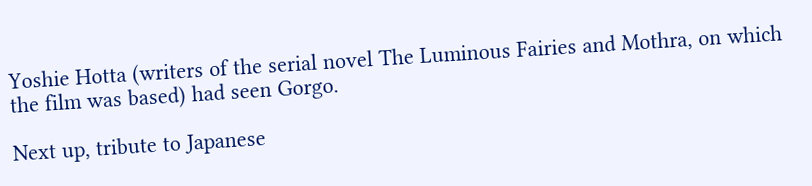Yoshie Hotta (writers of the serial novel The Luminous Fairies and Mothra, on which the film was based) had seen Gorgo.

Next up, tribute to Japanese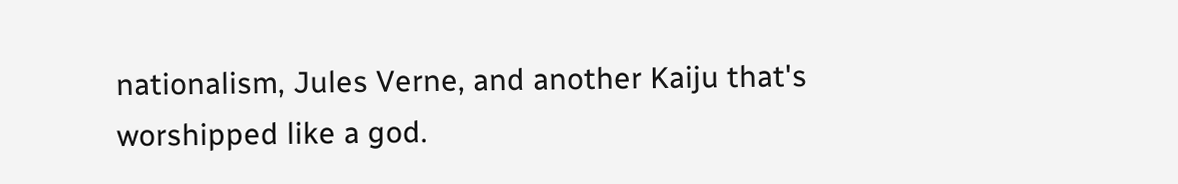nationalism, Jules Verne, and another Kaiju that's worshipped like a god.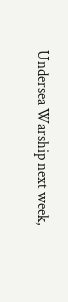Undersea Warship next week,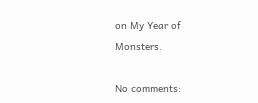on My Year of Monsters.

No comments: